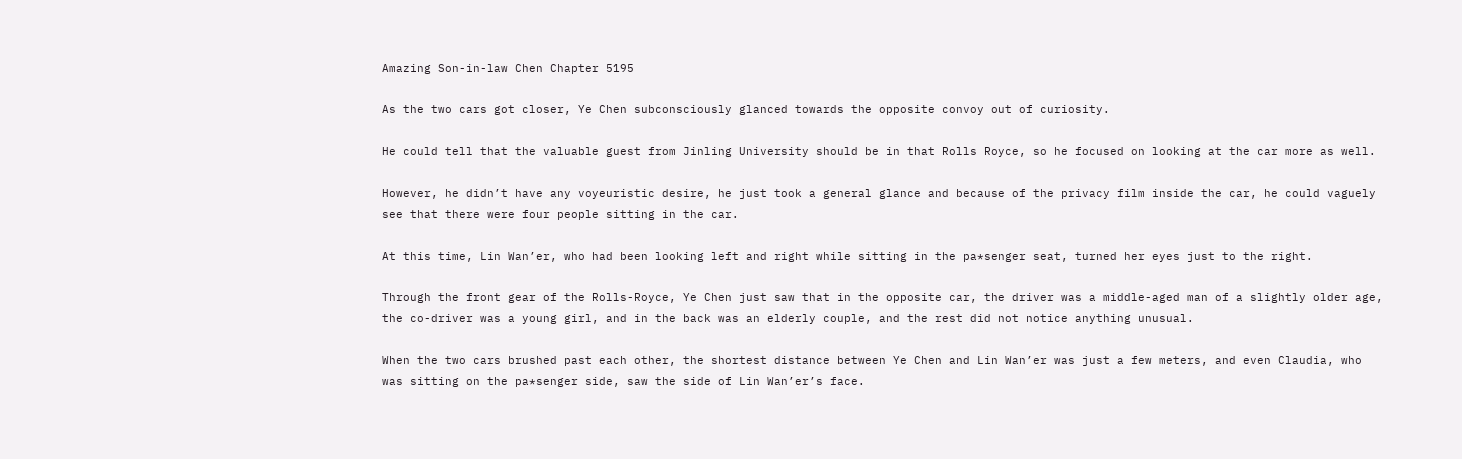Amazing Son-in-law Chen Chapter 5195

As the two cars got closer, Ye Chen subconsciously glanced towards the opposite convoy out of curiosity.

He could tell that the valuable guest from Jinling University should be in that Rolls Royce, so he focused on looking at the car more as well.

However, he didn’t have any voyeuristic desire, he just took a general glance and because of the privacy film inside the car, he could vaguely see that there were four people sitting in the car.

At this time, Lin Wan’er, who had been looking left and right while sitting in the pa*senger seat, turned her eyes just to the right.

Through the front gear of the Rolls-Royce, Ye Chen just saw that in the opposite car, the driver was a middle-aged man of a slightly older age, the co-driver was a young girl, and in the back was an elderly couple, and the rest did not notice anything unusual.

When the two cars brushed past each other, the shortest distance between Ye Chen and Lin Wan’er was just a few meters, and even Claudia, who was sitting on the pa*senger side, saw the side of Lin Wan’er’s face.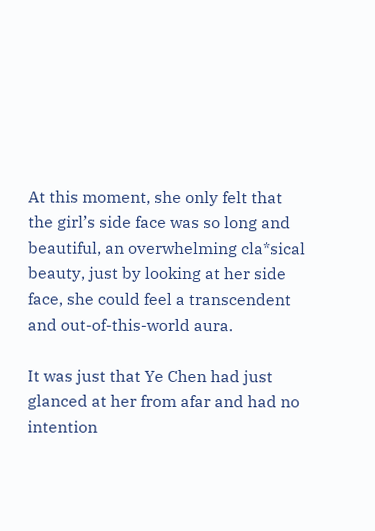At this moment, she only felt that the girl’s side face was so long and beautiful, an overwhelming cla*sical beauty, just by looking at her side face, she could feel a transcendent and out-of-this-world aura.

It was just that Ye Chen had just glanced at her from afar and had no intention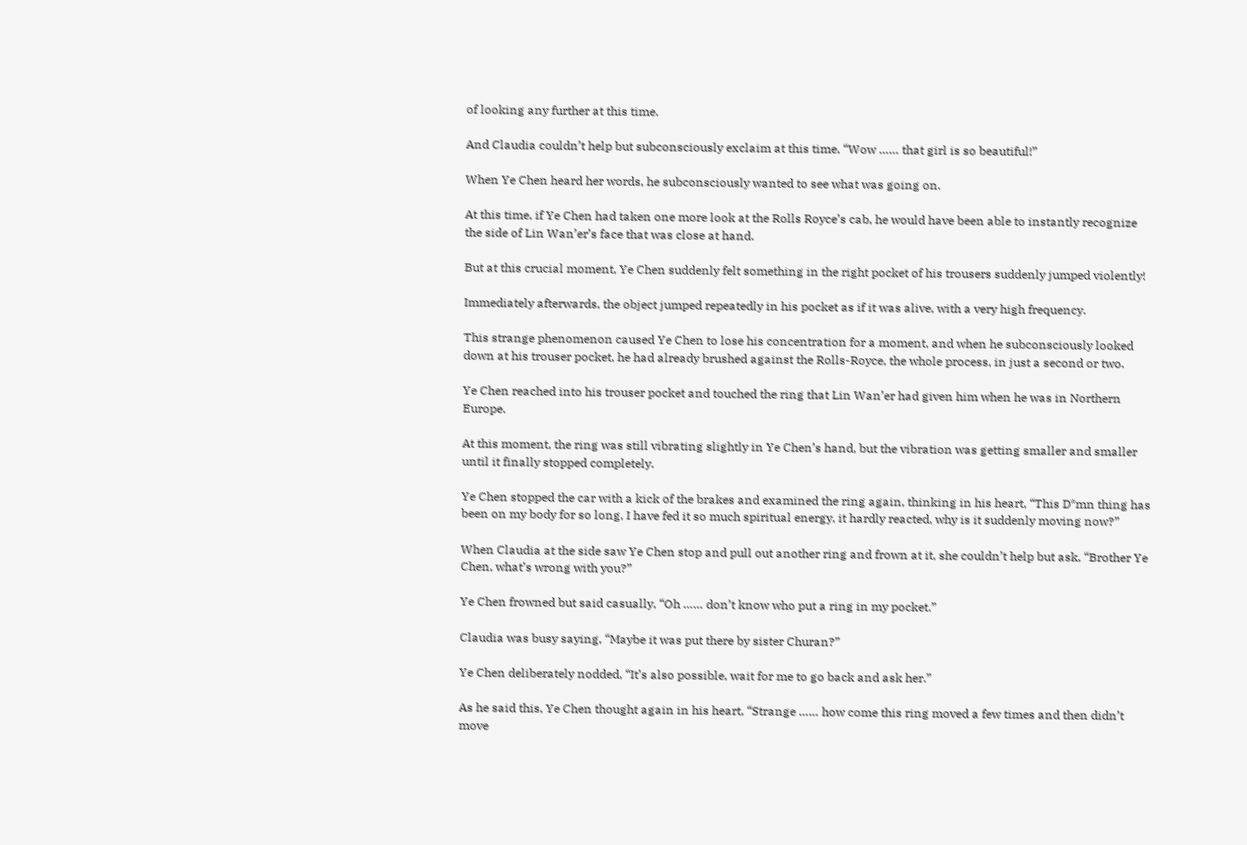of looking any further at this time.

And Claudia couldn’t help but subconsciously exclaim at this time, “Wow …… that girl is so beautiful!”

When Ye Chen heard her words, he subconsciously wanted to see what was going on.

At this time, if Ye Chen had taken one more look at the Rolls Royce’s cab, he would have been able to instantly recognize the side of Lin Wan’er’s face that was close at hand.

But at this crucial moment, Ye Chen suddenly felt something in the right pocket of his trousers suddenly jumped violently!

Immediately afterwards, the object jumped repeatedly in his pocket as if it was alive, with a very high frequency.

This strange phenomenon caused Ye Chen to lose his concentration for a moment, and when he subconsciously looked down at his trouser pocket, he had already brushed against the Rolls-Royce, the whole process, in just a second or two.

Ye Chen reached into his trouser pocket and touched the ring that Lin Wan’er had given him when he was in Northern Europe.

At this moment, the ring was still vibrating slightly in Ye Chen’s hand, but the vibration was getting smaller and smaller until it finally stopped completely.

Ye Chen stopped the car with a kick of the brakes and examined the ring again, thinking in his heart, “This D*mn thing has been on my body for so long, I have fed it so much spiritual energy, it hardly reacted, why is it suddenly moving now?”

When Claudia at the side saw Ye Chen stop and pull out another ring and frown at it, she couldn’t help but ask, “Brother Ye Chen, what’s wrong with you?”

Ye Chen frowned but said casually, “Oh …… don’t know who put a ring in my pocket.”

Claudia was busy saying, “Maybe it was put there by sister Churan?”

Ye Chen deliberately nodded, “It’s also possible, wait for me to go back and ask her.”

As he said this, Ye Chen thought again in his heart, “Strange …… how come this ring moved a few times and then didn’t move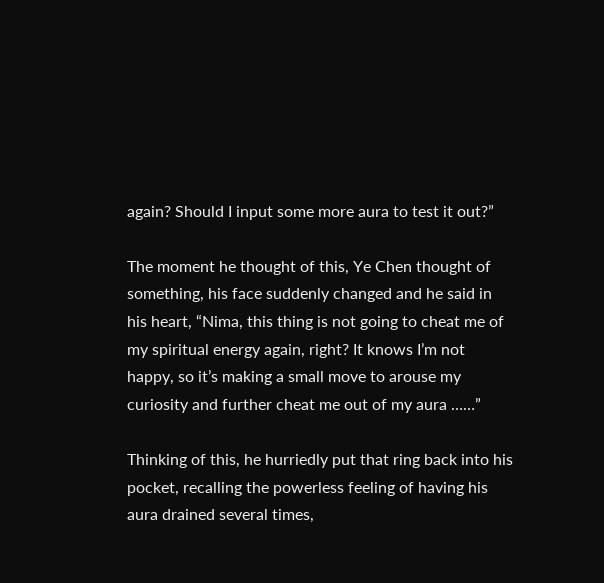again? Should I input some more aura to test it out?”

The moment he thought of this, Ye Chen thought of something, his face suddenly changed and he said in his heart, “Nima, this thing is not going to cheat me of my spiritual energy again, right? It knows I’m not happy, so it’s making a small move to arouse my curiosity and further cheat me out of my aura ……”

Thinking of this, he hurriedly put that ring back into his pocket, recalling the powerless feeling of having his aura drained several times,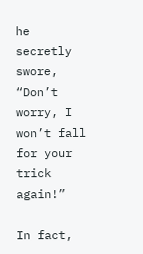he secretly swore, “Don’t worry, I won’t fall for your trick again!”

In fact,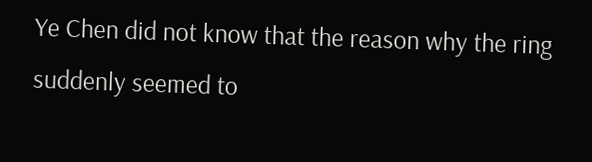Ye Chen did not know that the reason why the ring suddenly seemed to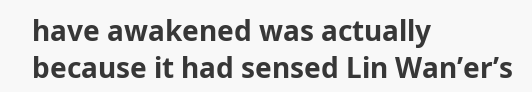have awakened was actually because it had sensed Lin Wan’er’s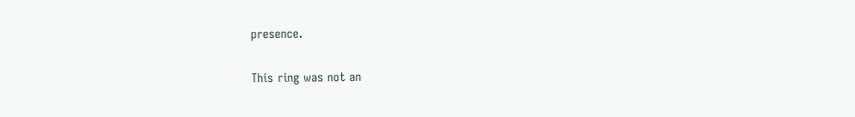presence.

This ring was not an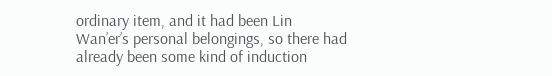ordinary item, and it had been Lin Wan’er’s personal belongings, so there had already been some kind of induction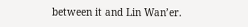between it and Lin Wan’er.